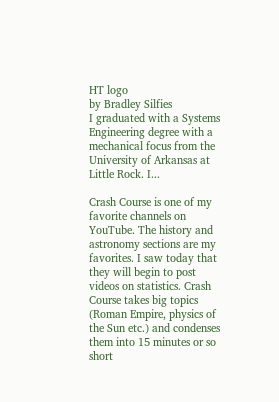HT logo
by Bradley Silfies
I graduated with a Systems Engineering degree with a mechanical focus from the University of Arkansas at Little Rock. I...

Crash Course is one of my favorite channels on YouTube. The history and astronomy sections are my favorites. I saw today that they will begin to post videos on statistics. Crash Course takes big topics (Roman Empire, physics of the Sun etc.) and condenses them into 15 minutes or so short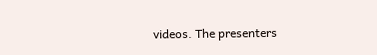videos. The presenters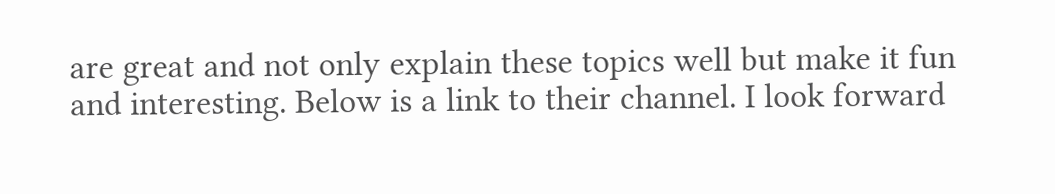are great and not only explain these topics well but make it fun and interesting. Below is a link to their channel. I look forward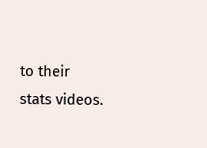to their stats videos.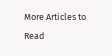More Articles to Read